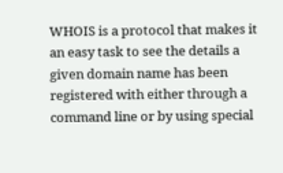WHOIS is a protocol that makes it an easy task to see the details a given domain name has been registered with either through a command line or by using special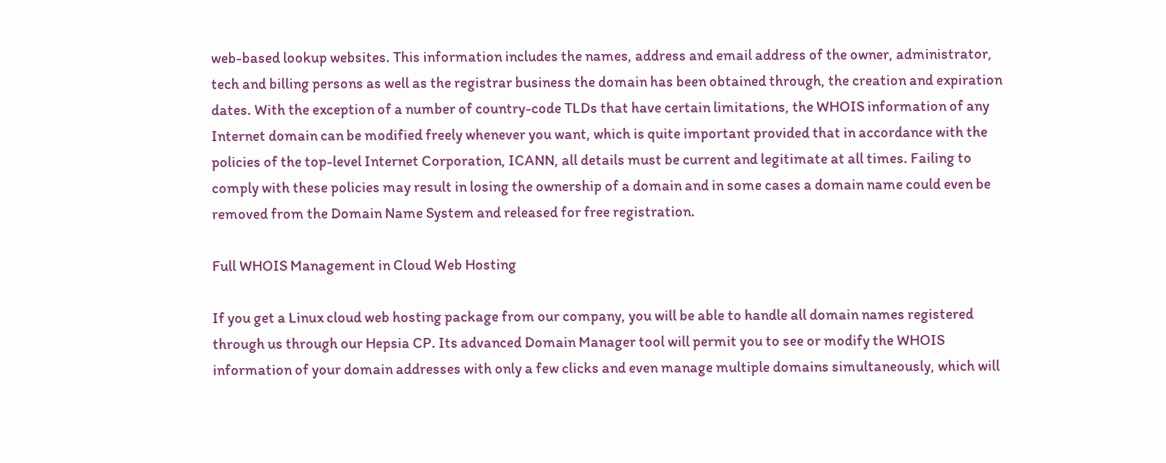web-based lookup websites. This information includes the names, address and email address of the owner, administrator, tech and billing persons as well as the registrar business the domain has been obtained through, the creation and expiration dates. With the exception of a number of country-code TLDs that have certain limitations, the WHOIS information of any Internet domain can be modified freely whenever you want, which is quite important provided that in accordance with the policies of the top-level Internet Corporation, ICANN, all details must be current and legitimate at all times. Failing to comply with these policies may result in losing the ownership of a domain and in some cases a domain name could even be removed from the Domain Name System and released for free registration.

Full WHOIS Management in Cloud Web Hosting

If you get a Linux cloud web hosting package from our company, you will be able to handle all domain names registered through us through our Hepsia CP. Its advanced Domain Manager tool will permit you to see or modify the WHOIS information of your domain addresses with only a few clicks and even manage multiple domains simultaneously, which will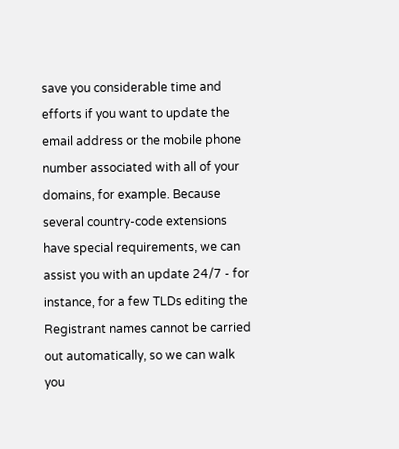save you considerable time and efforts if you want to update the email address or the mobile phone number associated with all of your domains, for example. Because several country-code extensions have special requirements, we can assist you with an update 24/7 - for instance, for a few TLDs editing the Registrant names cannot be carried out automatically, so we can walk you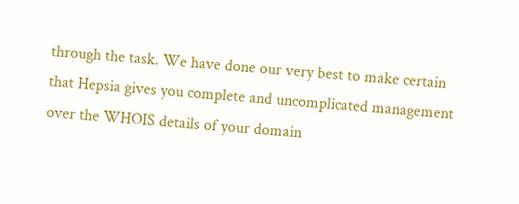through the task. We have done our very best to make certain that Hepsia gives you complete and uncomplicated management over the WHOIS details of your domain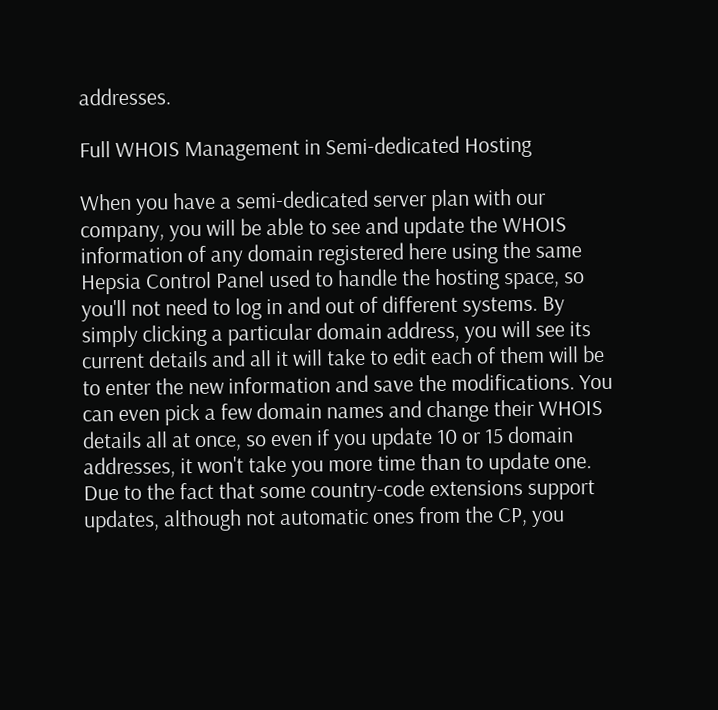addresses.

Full WHOIS Management in Semi-dedicated Hosting

When you have a semi-dedicated server plan with our company, you will be able to see and update the WHOIS information of any domain registered here using the same Hepsia Control Panel used to handle the hosting space, so you'll not need to log in and out of different systems. By simply clicking a particular domain address, you will see its current details and all it will take to edit each of them will be to enter the new information and save the modifications. You can even pick a few domain names and change their WHOIS details all at once, so even if you update 10 or 15 domain addresses, it won't take you more time than to update one. Due to the fact that some country-code extensions support updates, although not automatic ones from the CP, you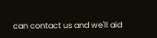can contact us and we'll aid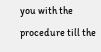you with the procedure till the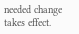needed change takes effect.